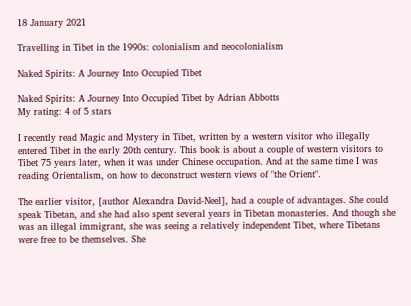18 January 2021

Travelling in Tibet in the 1990s: colonialism and neocolonialism

Naked Spirits: A Journey Into Occupied Tibet

Naked Spirits: A Journey Into Occupied Tibet by Adrian Abbotts
My rating: 4 of 5 stars

I recently read Magic and Mystery in Tibet, written by a western visitor who illegally entered Tibet in the early 20th century. This book is about a couple of western visitors to Tibet 75 years later, when it was under Chinese occupation. And at the same time I was reading Orientalism, on how to deconstruct western views of "the Orient".

The earlier visitor, [author Alexandra David-Neel], had a couple of advantages. She could speak Tibetan, and she had also spent several years in Tibetan monasteries. And though she was an illegal immigrant, she was seeing a relatively independent Tibet, where Tibetans were free to be themselves. She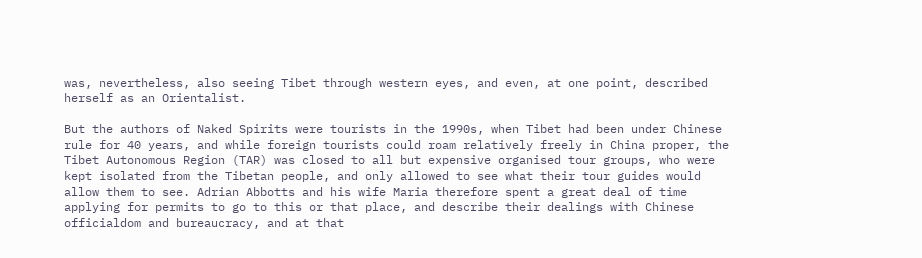was, nevertheless, also seeing Tibet through western eyes, and even, at one point, described herself as an Orientalist.

But the authors of Naked Spirits were tourists in the 1990s, when Tibet had been under Chinese rule for 40 years, and while foreign tourists could roam relatively freely in China proper, the Tibet Autonomous Region (TAR) was closed to all but expensive organised tour groups, who were kept isolated from the Tibetan people, and only allowed to see what their tour guides would allow them to see. Adrian Abbotts and his wife Maria therefore spent a great deal of time applying for permits to go to this or that place, and describe their dealings with Chinese officialdom and bureaucracy, and at that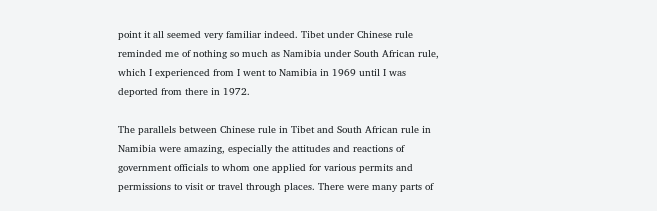point it all seemed very familiar indeed. Tibet under Chinese rule reminded me of nothing so much as Namibia under South African rule, which I experienced from I went to Namibia in 1969 until I was deported from there in 1972.

The parallels between Chinese rule in Tibet and South African rule in Namibia were amazing, especially the attitudes and reactions of government officials to whom one applied for various permits and permissions to visit or travel through places. There were many parts of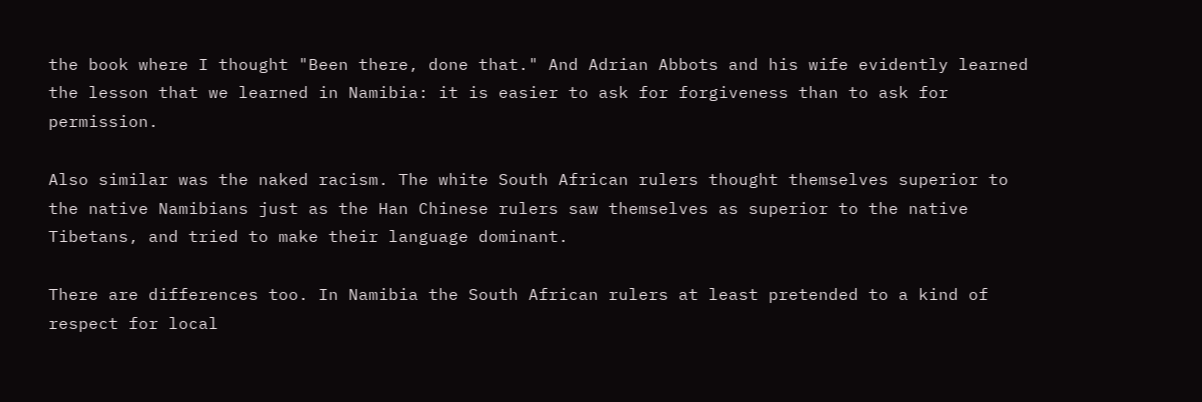the book where I thought "Been there, done that." And Adrian Abbots and his wife evidently learned the lesson that we learned in Namibia: it is easier to ask for forgiveness than to ask for permission.

Also similar was the naked racism. The white South African rulers thought themselves superior to the native Namibians just as the Han Chinese rulers saw themselves as superior to the native Tibetans, and tried to make their language dominant.

There are differences too. In Namibia the South African rulers at least pretended to a kind of respect for local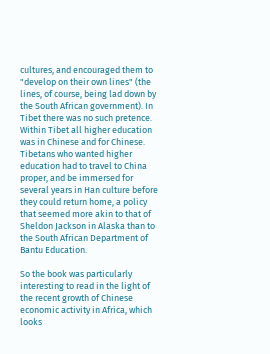cultures, and encouraged them to "develop on their own lines" (the lines, of course, being lad down by the South African government). In Tibet there was no such pretence. Within Tibet all higher education was in Chinese and for Chinese. Tibetans who wanted higher education had to travel to China proper, and be immersed for several years in Han culture before they could return home, a policy that seemed more akin to that of Sheldon Jackson in Alaska than to the South African Department of Bantu Education.

So the book was particularly interesting to read in the light of the recent growth of Chinese economic activity in Africa, which looks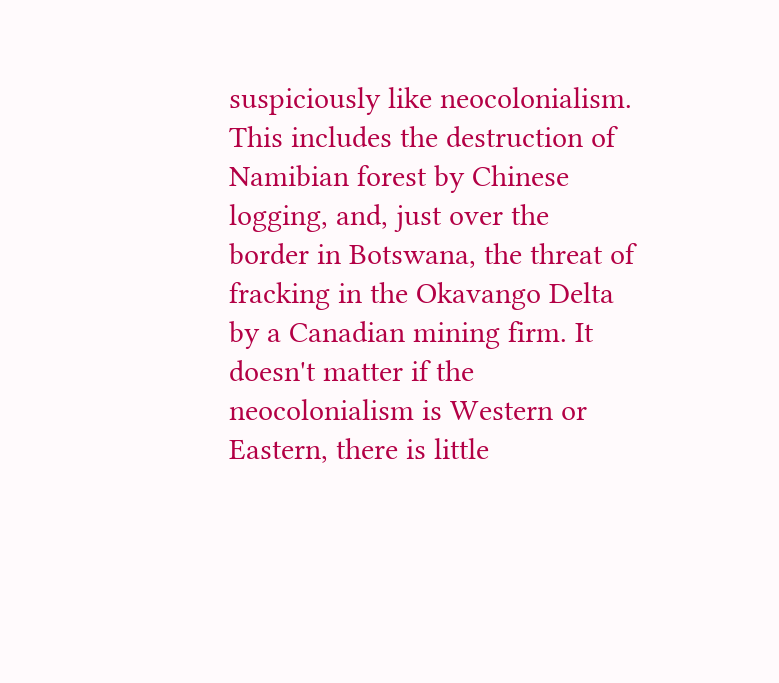suspiciously like neocolonialism. This includes the destruction of Namibian forest by Chinese logging, and, just over the border in Botswana, the threat of fracking in the Okavango Delta by a Canadian mining firm. It doesn't matter if the neocolonialism is Western or Eastern, there is little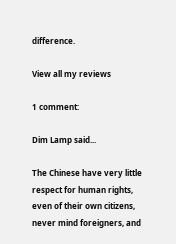difference.

View all my reviews

1 comment:

Dim Lamp said...

The Chinese have very little respect for human rights, even of their own citizens, never mind foreigners, and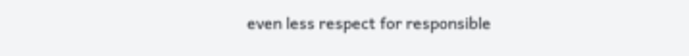even less respect for responsible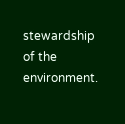stewardship of the environment.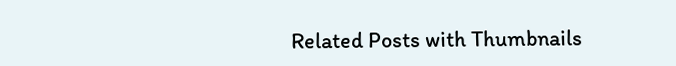Related Posts with Thumbnails